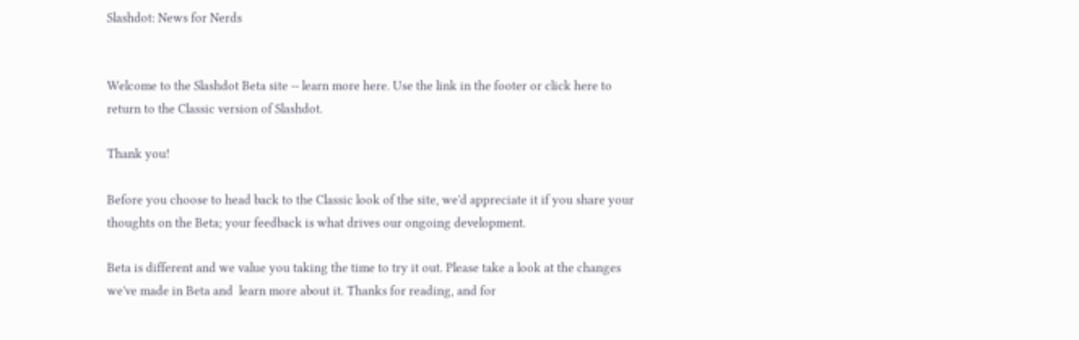Slashdot: News for Nerds


Welcome to the Slashdot Beta site -- learn more here. Use the link in the footer or click here to return to the Classic version of Slashdot.

Thank you!

Before you choose to head back to the Classic look of the site, we'd appreciate it if you share your thoughts on the Beta; your feedback is what drives our ongoing development.

Beta is different and we value you taking the time to try it out. Please take a look at the changes we've made in Beta and  learn more about it. Thanks for reading, and for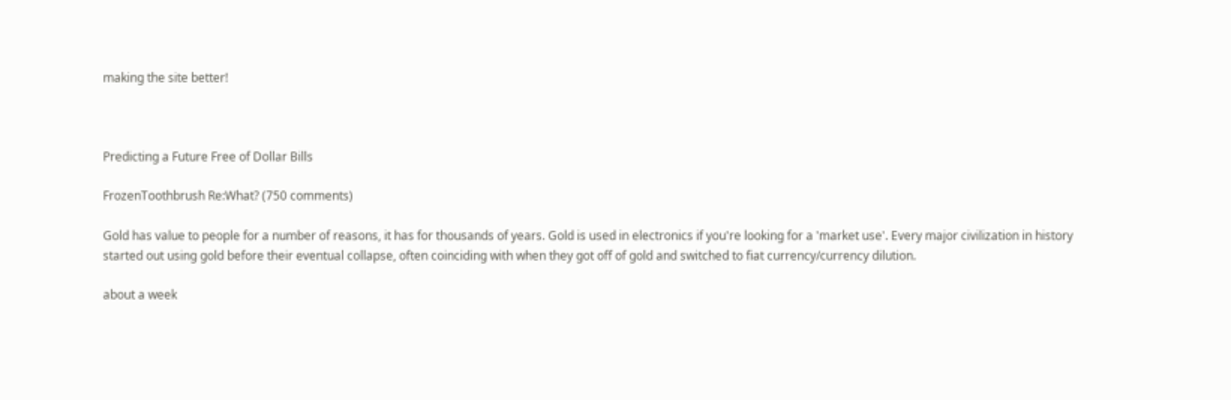making the site better!



Predicting a Future Free of Dollar Bills

FrozenToothbrush Re:What? (750 comments)

Gold has value to people for a number of reasons, it has for thousands of years. Gold is used in electronics if you're looking for a 'market use'. Every major civilization in history started out using gold before their eventual collapse, often coinciding with when they got off of gold and switched to fiat currency/currency dilution.

about a week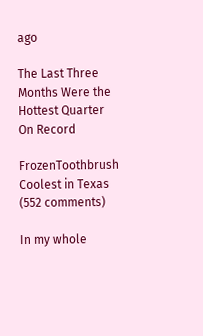ago

The Last Three Months Were the Hottest Quarter On Record

FrozenToothbrush Coolest in Texas (552 comments)

In my whole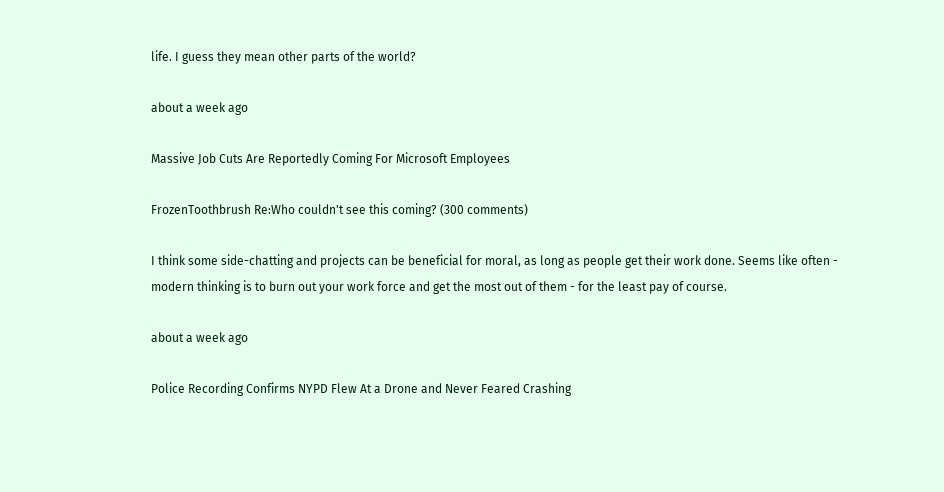life. I guess they mean other parts of the world?

about a week ago

Massive Job Cuts Are Reportedly Coming For Microsoft Employees

FrozenToothbrush Re:Who couldn't see this coming? (300 comments)

I think some side-chatting and projects can be beneficial for moral, as long as people get their work done. Seems like often - modern thinking is to burn out your work force and get the most out of them - for the least pay of course.

about a week ago

Police Recording Confirms NYPD Flew At a Drone and Never Feared Crashing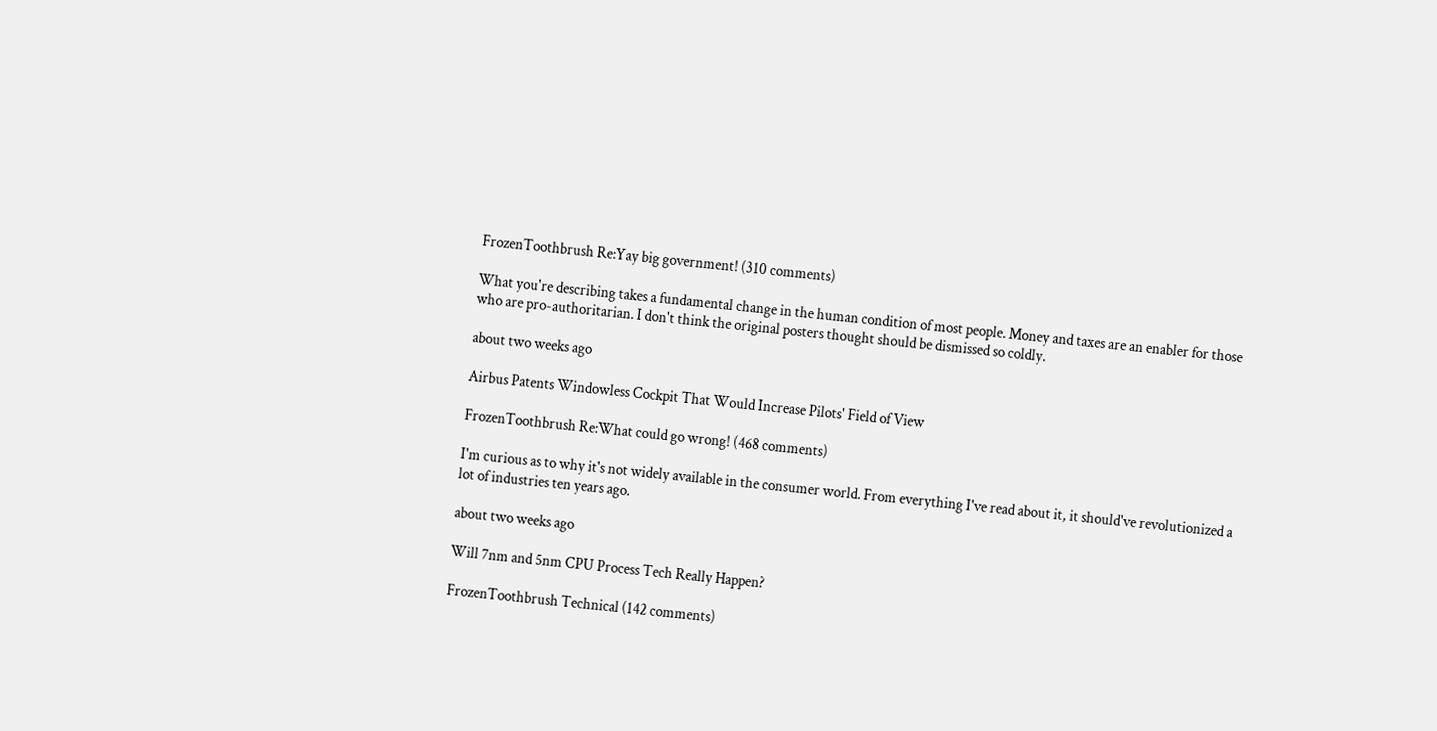FrozenToothbrush Re:Yay big government! (310 comments)

What you're describing takes a fundamental change in the human condition of most people. Money and taxes are an enabler for those who are pro-authoritarian. I don't think the original posters thought should be dismissed so coldly.

about two weeks ago

Airbus Patents Windowless Cockpit That Would Increase Pilots' Field of View

FrozenToothbrush Re:What could go wrong! (468 comments)

I'm curious as to why it's not widely available in the consumer world. From everything I've read about it, it should've revolutionized a lot of industries ten years ago.

about two weeks ago

Will 7nm and 5nm CPU Process Tech Really Happen?

FrozenToothbrush Technical (142 comments)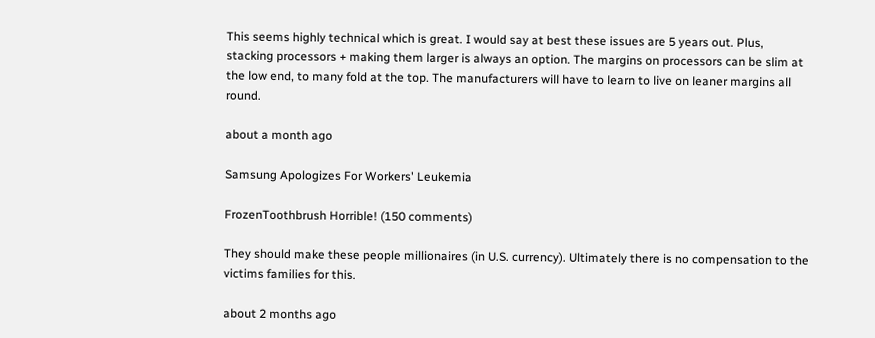This seems highly technical which is great. I would say at best these issues are 5 years out. Plus, stacking processors + making them larger is always an option. The margins on processors can be slim at the low end, to many fold at the top. The manufacturers will have to learn to live on leaner margins all round.

about a month ago

Samsung Apologizes For Workers' Leukemia

FrozenToothbrush Horrible! (150 comments)

They should make these people millionaires (in U.S. currency). Ultimately there is no compensation to the victims families for this.

about 2 months ago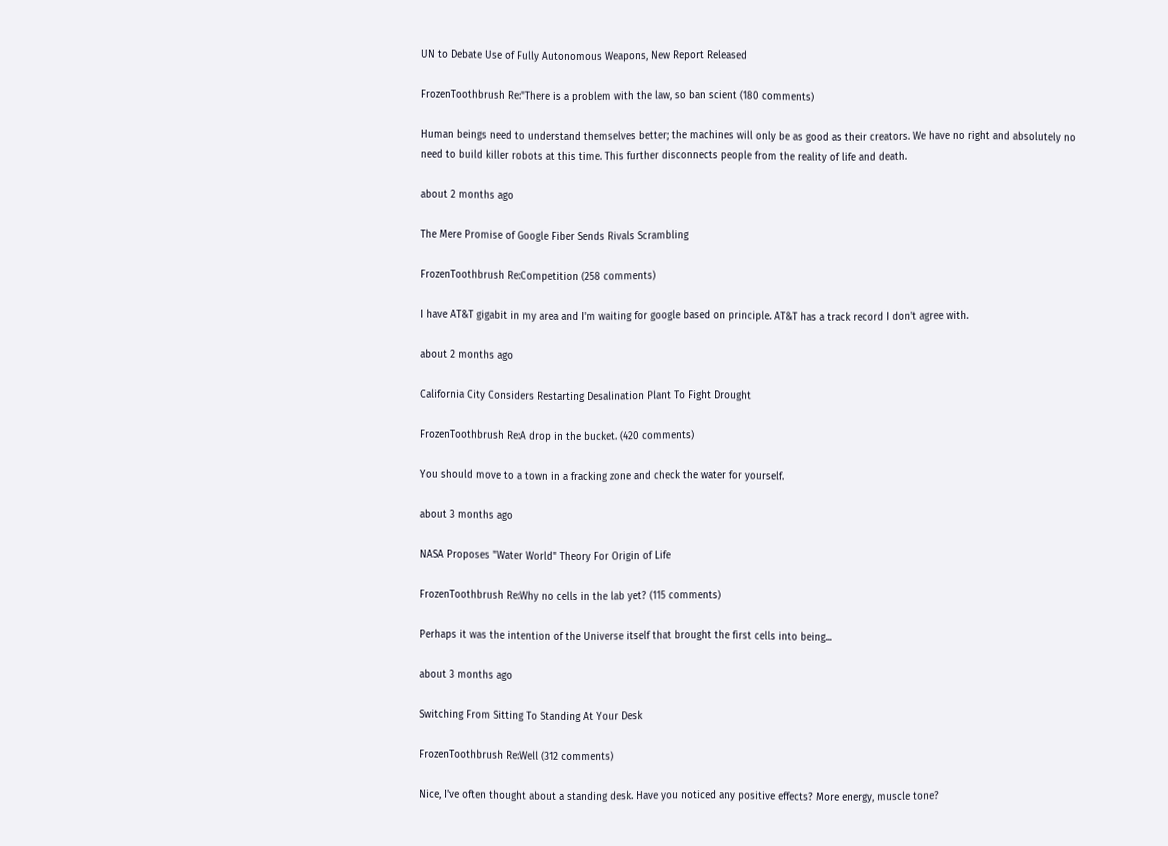UN to Debate Use of Fully Autonomous Weapons, New Report Released

FrozenToothbrush Re:"There is a problem with the law, so ban scient (180 comments)

Human beings need to understand themselves better; the machines will only be as good as their creators. We have no right and absolutely no need to build killer robots at this time. This further disconnects people from the reality of life and death.

about 2 months ago

The Mere Promise of Google Fiber Sends Rivals Scrambling

FrozenToothbrush Re:Competition (258 comments)

I have AT&T gigabit in my area and I'm waiting for google based on principle. AT&T has a track record I don't agree with.

about 2 months ago

California City Considers Restarting Desalination Plant To Fight Drought

FrozenToothbrush Re:A drop in the bucket. (420 comments)

You should move to a town in a fracking zone and check the water for yourself.

about 3 months ago

NASA Proposes "Water World" Theory For Origin of Life

FrozenToothbrush Re:Why no cells in the lab yet? (115 comments)

Perhaps it was the intention of the Universe itself that brought the first cells into being...

about 3 months ago

Switching From Sitting To Standing At Your Desk

FrozenToothbrush Re:Well (312 comments)

Nice, I've often thought about a standing desk. Have you noticed any positive effects? More energy, muscle tone?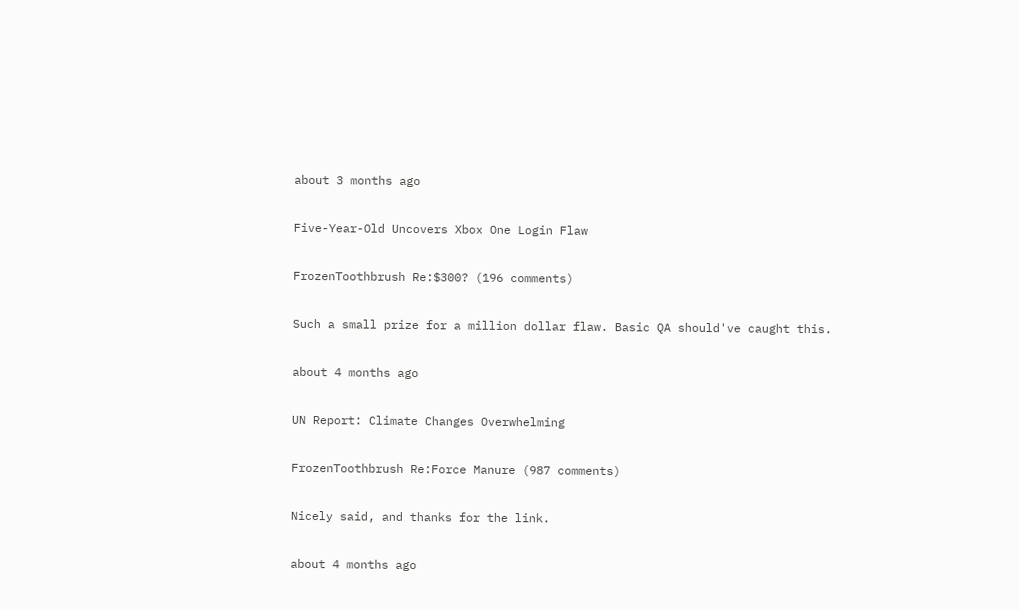about 3 months ago

Five-Year-Old Uncovers Xbox One Login Flaw

FrozenToothbrush Re:$300? (196 comments)

Such a small prize for a million dollar flaw. Basic QA should've caught this.

about 4 months ago

UN Report: Climate Changes Overwhelming

FrozenToothbrush Re:Force Manure (987 comments)

Nicely said, and thanks for the link.

about 4 months ago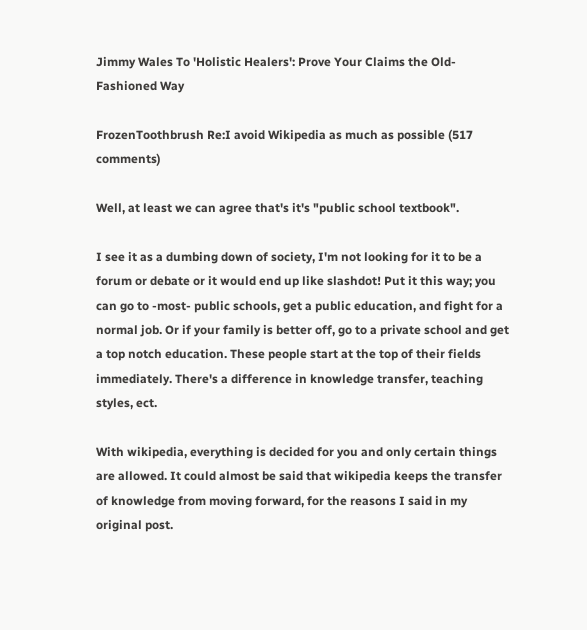Jimmy Wales To 'Holistic Healers': Prove Your Claims the Old-Fashioned Way

FrozenToothbrush Re:I avoid Wikipedia as much as possible (517 comments)

Well, at least we can agree that's it's "public school textbook".

I see it as a dumbing down of society, I'm not looking for it to be a forum or debate or it would end up like slashdot! Put it this way; you can go to -most- public schools, get a public education, and fight for a normal job. Or if your family is better off, go to a private school and get a top notch education. These people start at the top of their fields immediately. There's a difference in knowledge transfer, teaching styles, ect.

With wikipedia, everything is decided for you and only certain things are allowed. It could almost be said that wikipedia keeps the transfer of knowledge from moving forward, for the reasons I said in my original post.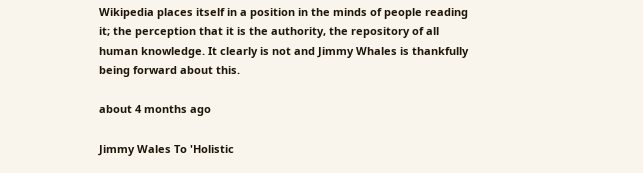Wikipedia places itself in a position in the minds of people reading it; the perception that it is the authority, the repository of all human knowledge. It clearly is not and Jimmy Whales is thankfully being forward about this.

about 4 months ago

Jimmy Wales To 'Holistic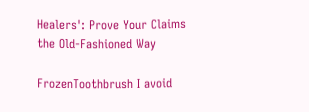Healers': Prove Your Claims the Old-Fashioned Way

FrozenToothbrush I avoid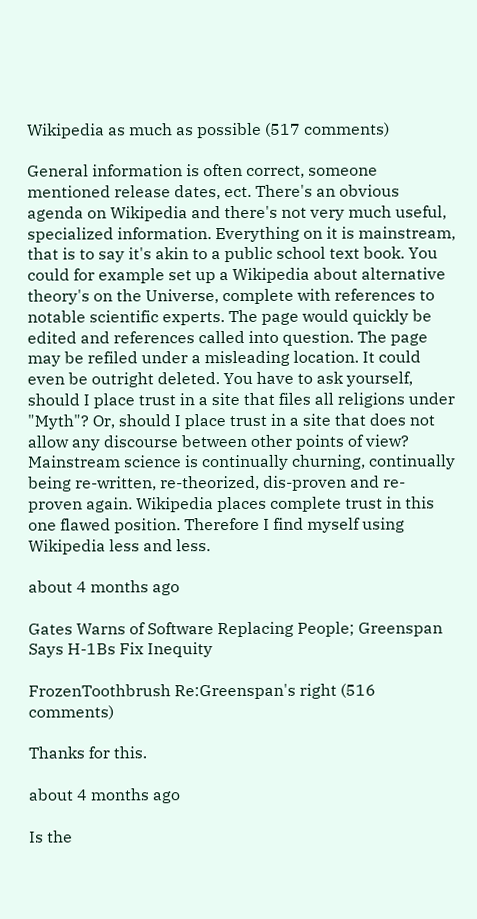Wikipedia as much as possible (517 comments)

General information is often correct, someone mentioned release dates, ect. There's an obvious agenda on Wikipedia and there's not very much useful, specialized information. Everything on it is mainstream, that is to say it's akin to a public school text book. You could for example set up a Wikipedia about alternative theory's on the Universe, complete with references to notable scientific experts. The page would quickly be edited and references called into question. The page may be refiled under a misleading location. It could even be outright deleted. You have to ask yourself, should I place trust in a site that files all religions under "Myth"? Or, should I place trust in a site that does not allow any discourse between other points of view? Mainstream science is continually churning, continually being re-written, re-theorized, dis-proven and re-proven again. Wikipedia places complete trust in this one flawed position. Therefore I find myself using Wikipedia less and less.

about 4 months ago

Gates Warns of Software Replacing People; Greenspan Says H-1Bs Fix Inequity

FrozenToothbrush Re:Greenspan's right (516 comments)

Thanks for this.

about 4 months ago

Is the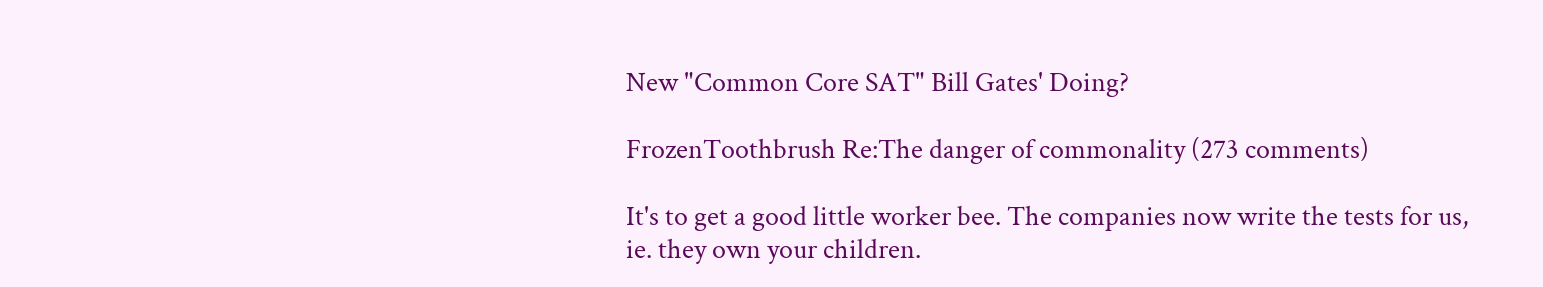New "Common Core SAT" Bill Gates' Doing?

FrozenToothbrush Re:The danger of commonality (273 comments)

It's to get a good little worker bee. The companies now write the tests for us, ie. they own your children.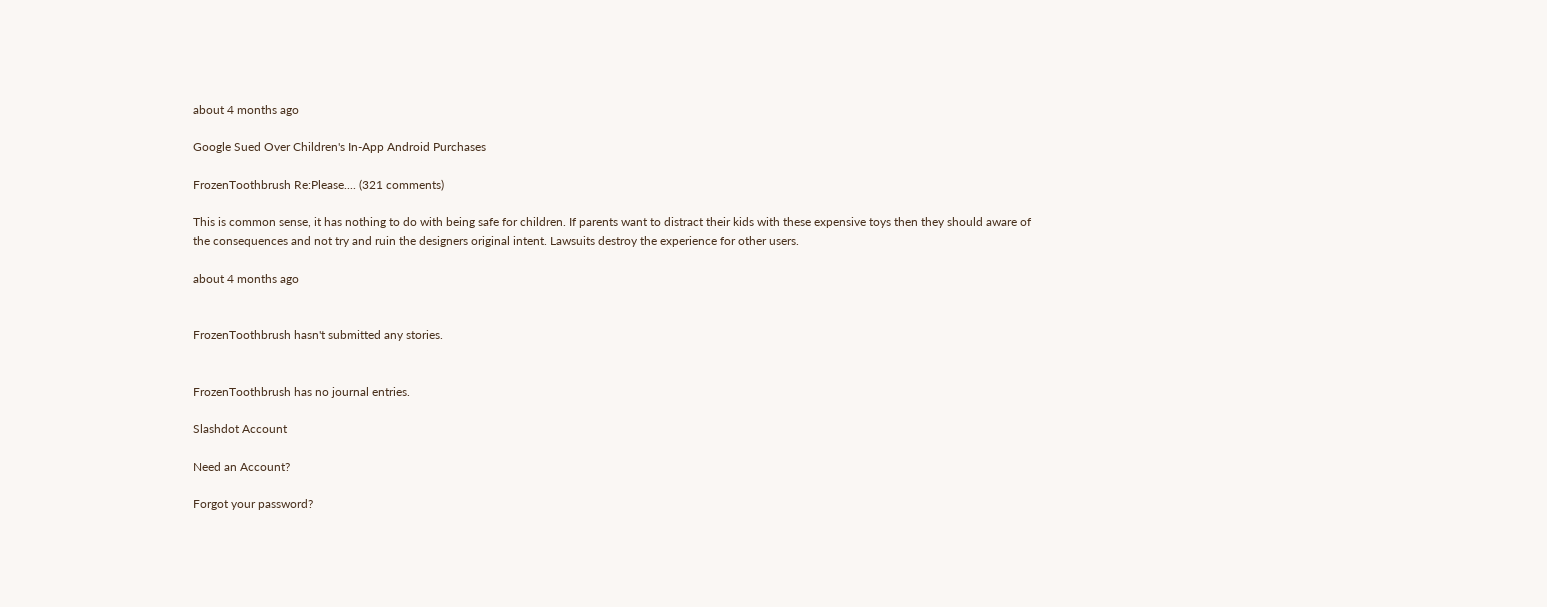about 4 months ago

Google Sued Over Children's In-App Android Purchases

FrozenToothbrush Re:Please.... (321 comments)

This is common sense, it has nothing to do with being safe for children. If parents want to distract their kids with these expensive toys then they should aware of the consequences and not try and ruin the designers original intent. Lawsuits destroy the experience for other users.

about 4 months ago


FrozenToothbrush hasn't submitted any stories.


FrozenToothbrush has no journal entries.

Slashdot Account

Need an Account?

Forgot your password?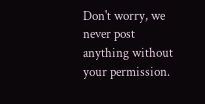Don't worry, we never post anything without your permission.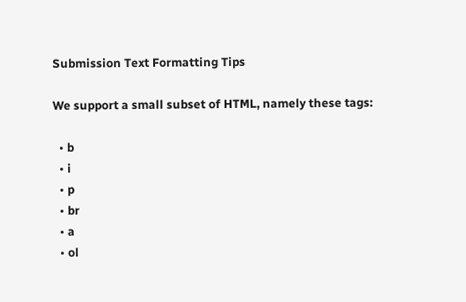Submission Text Formatting Tips

We support a small subset of HTML, namely these tags:

  • b
  • i
  • p
  • br
  • a
  • ol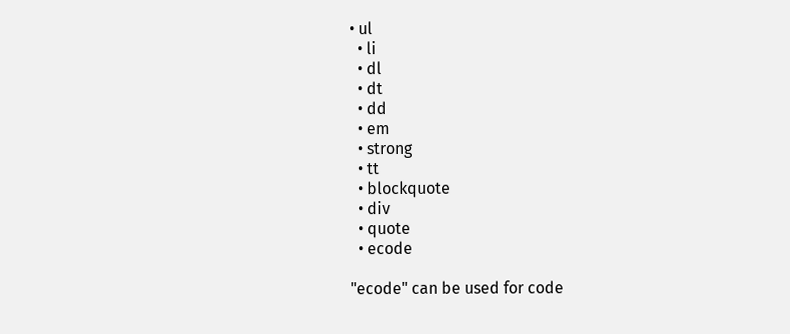• ul
  • li
  • dl
  • dt
  • dd
  • em
  • strong
  • tt
  • blockquote
  • div
  • quote
  • ecode

"ecode" can be used for code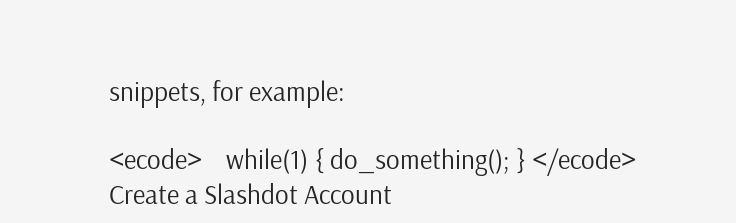snippets, for example:

<ecode>    while(1) { do_something(); } </ecode>
Create a Slashdot Account